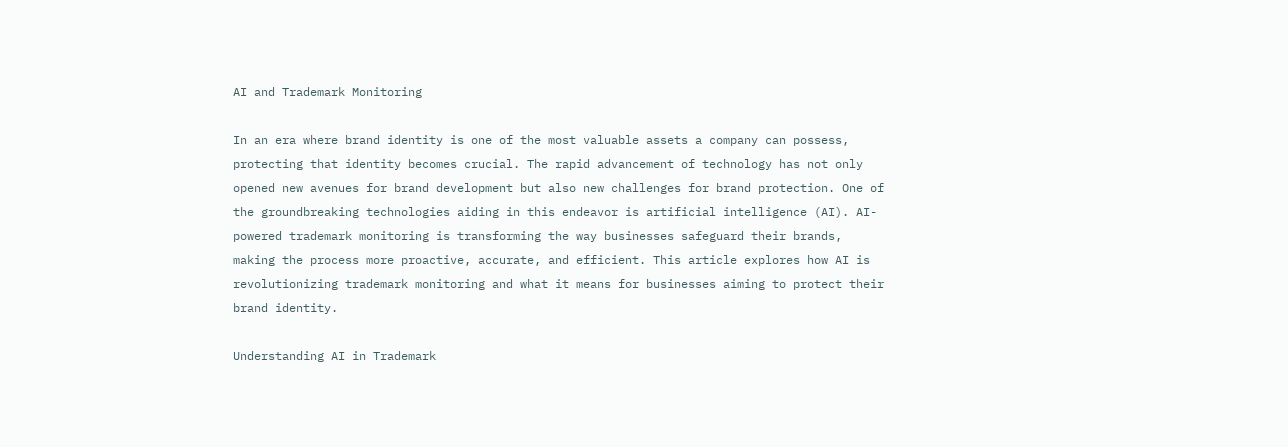AI and Trademark Monitoring

In an era where brand identity is one of the most valuable assets a company can possess, protecting that identity becomes crucial. The rapid advancement of technology has not only opened new avenues for brand development but also new challenges for brand protection. One of the groundbreaking technologies aiding in this endeavor is artificial intelligence (AI). AI-powered trademark monitoring is transforming the way businesses safeguard their brands, making the process more proactive, accurate, and efficient. This article explores how AI is revolutionizing trademark monitoring and what it means for businesses aiming to protect their brand identity.

Understanding AI in Trademark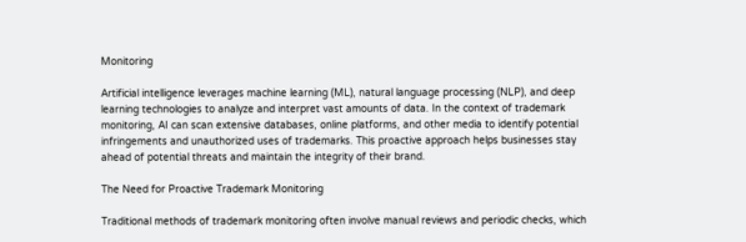Monitoring

Artificial intelligence leverages machine learning (ML), natural language processing (NLP), and deep learning technologies to analyze and interpret vast amounts of data. In the context of trademark monitoring, AI can scan extensive databases, online platforms, and other media to identify potential infringements and unauthorized uses of trademarks. This proactive approach helps businesses stay ahead of potential threats and maintain the integrity of their brand.

The Need for Proactive Trademark Monitoring

Traditional methods of trademark monitoring often involve manual reviews and periodic checks, which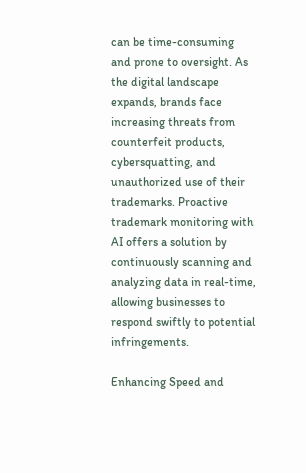can be time-consuming and prone to oversight. As the digital landscape expands, brands face increasing threats from counterfeit products, cybersquatting, and unauthorized use of their trademarks. Proactive trademark monitoring with AI offers a solution by continuously scanning and analyzing data in real-time, allowing businesses to respond swiftly to potential infringements.

Enhancing Speed and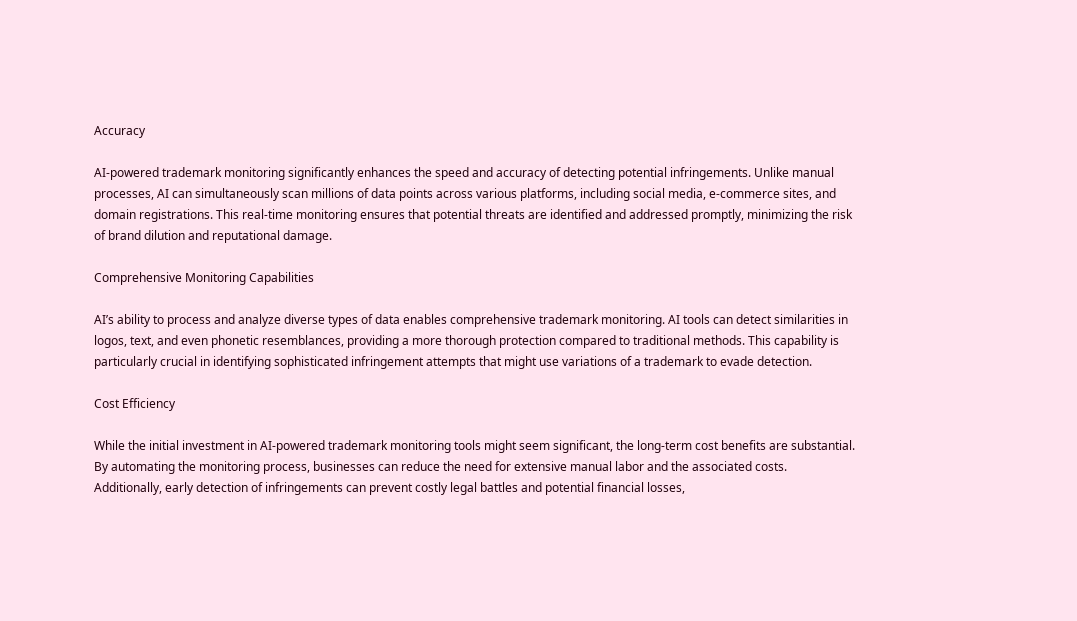Accuracy

AI-powered trademark monitoring significantly enhances the speed and accuracy of detecting potential infringements. Unlike manual processes, AI can simultaneously scan millions of data points across various platforms, including social media, e-commerce sites, and domain registrations. This real-time monitoring ensures that potential threats are identified and addressed promptly, minimizing the risk of brand dilution and reputational damage.

Comprehensive Monitoring Capabilities

AI’s ability to process and analyze diverse types of data enables comprehensive trademark monitoring. AI tools can detect similarities in logos, text, and even phonetic resemblances, providing a more thorough protection compared to traditional methods. This capability is particularly crucial in identifying sophisticated infringement attempts that might use variations of a trademark to evade detection.

Cost Efficiency

While the initial investment in AI-powered trademark monitoring tools might seem significant, the long-term cost benefits are substantial. By automating the monitoring process, businesses can reduce the need for extensive manual labor and the associated costs. Additionally, early detection of infringements can prevent costly legal battles and potential financial losses,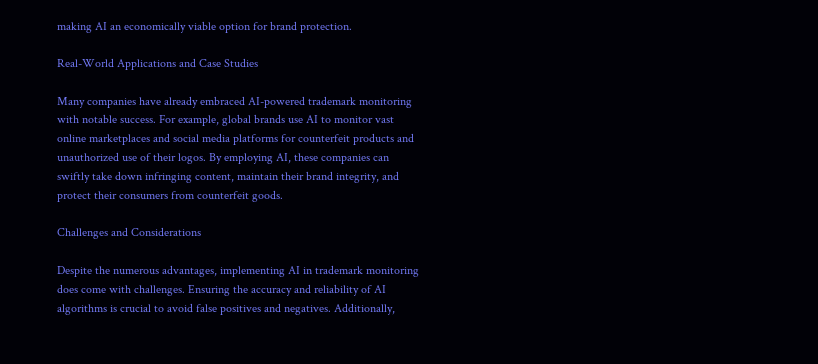making AI an economically viable option for brand protection.

Real-World Applications and Case Studies

Many companies have already embraced AI-powered trademark monitoring with notable success. For example, global brands use AI to monitor vast online marketplaces and social media platforms for counterfeit products and unauthorized use of their logos. By employing AI, these companies can swiftly take down infringing content, maintain their brand integrity, and protect their consumers from counterfeit goods.

Challenges and Considerations

Despite the numerous advantages, implementing AI in trademark monitoring does come with challenges. Ensuring the accuracy and reliability of AI algorithms is crucial to avoid false positives and negatives. Additionally,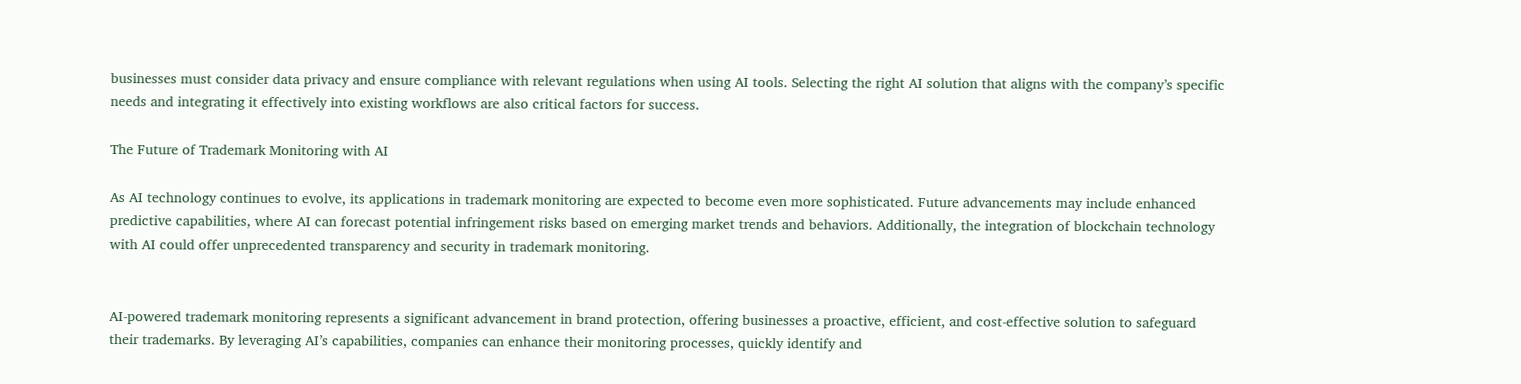businesses must consider data privacy and ensure compliance with relevant regulations when using AI tools. Selecting the right AI solution that aligns with the company’s specific needs and integrating it effectively into existing workflows are also critical factors for success.

The Future of Trademark Monitoring with AI

As AI technology continues to evolve, its applications in trademark monitoring are expected to become even more sophisticated. Future advancements may include enhanced predictive capabilities, where AI can forecast potential infringement risks based on emerging market trends and behaviors. Additionally, the integration of blockchain technology with AI could offer unprecedented transparency and security in trademark monitoring.


AI-powered trademark monitoring represents a significant advancement in brand protection, offering businesses a proactive, efficient, and cost-effective solution to safeguard their trademarks. By leveraging AI’s capabilities, companies can enhance their monitoring processes, quickly identify and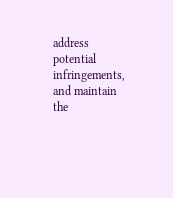address potential infringements, and maintain the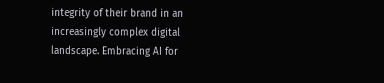integrity of their brand in an increasingly complex digital landscape. Embracing AI for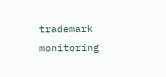trademark monitoring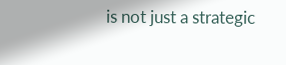is not just a strategic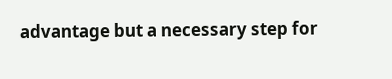advantage but a necessary step for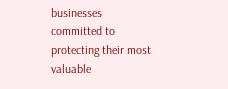businesses committed to protecting their most valuable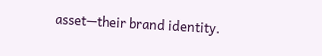asset—their brand identity.